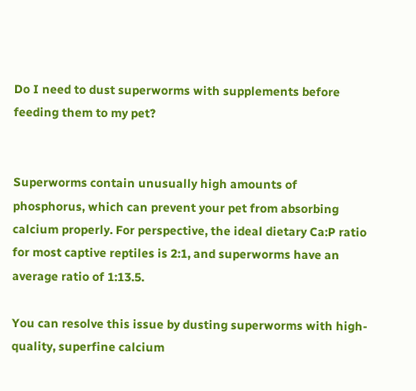Do I need to dust superworms with supplements before feeding them to my pet?


Superworms contain unusually high amounts of phosphorus, which can prevent your pet from absorbing calcium properly. For perspective, the ideal dietary Ca:P ratio for most captive reptiles is 2:1, and superworms have an average ratio of 1:13.5.

You can resolve this issue by dusting superworms with high-quality, superfine calcium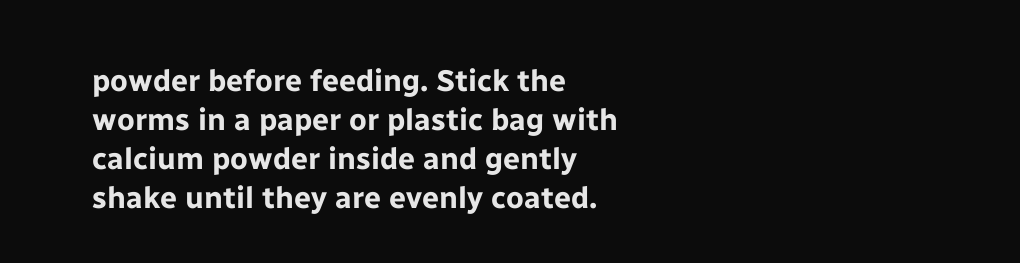powder before feeding. Stick the worms in a paper or plastic bag with calcium powder inside and gently shake until they are evenly coated.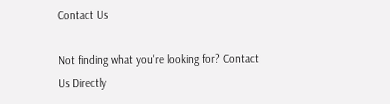Contact Us

Not finding what you're looking for? Contact Us Directly